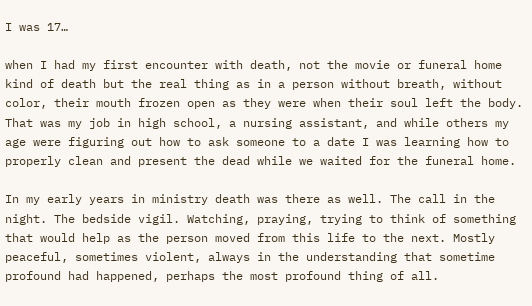I was 17…

when I had my first encounter with death, not the movie or funeral home kind of death but the real thing as in a person without breath, without color, their mouth frozen open as they were when their soul left the body. That was my job in high school, a nursing assistant, and while others my age were figuring out how to ask someone to a date I was learning how to properly clean and present the dead while we waited for the funeral home.

In my early years in ministry death was there as well. The call in the night. The bedside vigil. Watching, praying, trying to think of something that would help as the person moved from this life to the next. Mostly peaceful, sometimes violent, always in the understanding that sometime profound had happened, perhaps the most profound thing of all.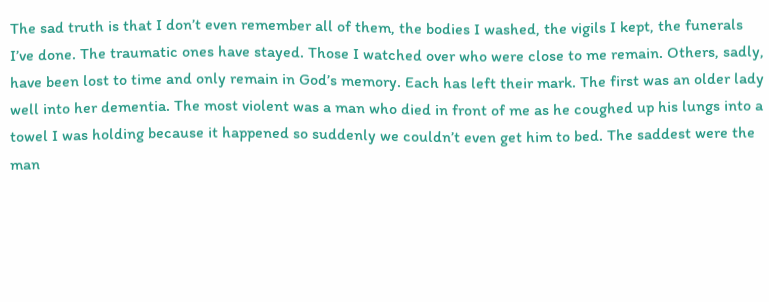The sad truth is that I don’t even remember all of them, the bodies I washed, the vigils I kept, the funerals I’ve done. The traumatic ones have stayed. Those I watched over who were close to me remain. Others, sadly, have been lost to time and only remain in God’s memory. Each has left their mark. The first was an older lady well into her dementia. The most violent was a man who died in front of me as he coughed up his lungs into a towel I was holding because it happened so suddenly we couldn’t even get him to bed. The saddest were the man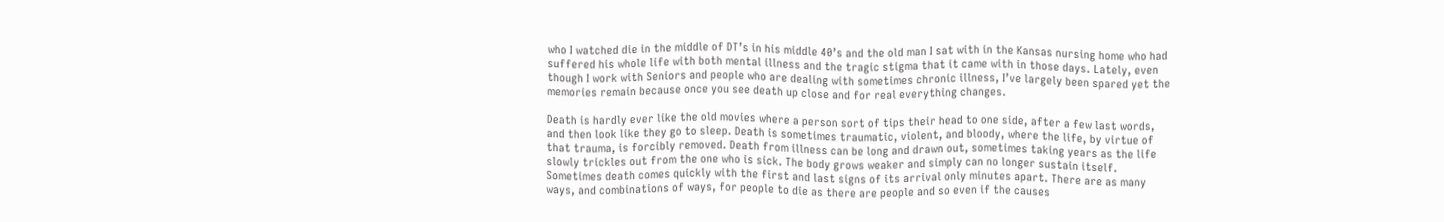who I watched die in the middle of DT’s in his middle 40’s and the old man I sat with in the Kansas nursing home who had suffered his whole life with both mental illness and the tragic stigma that it came with in those days. Lately, even though I work with Seniors and people who are dealing with sometimes chronic illness, I’ve largely been spared yet the memories remain because once you see death up close and for real everything changes.

Death is hardly ever like the old movies where a person sort of tips their head to one side, after a few last words, and then look like they go to sleep. Death is sometimes traumatic, violent, and bloody, where the life, by virtue of that trauma, is forcibly removed. Death from illness can be long and drawn out, sometimes taking years as the life slowly trickles out from the one who is sick. The body grows weaker and simply can no longer sustain itself. Sometimes death comes quickly with the first and last signs of its arrival only minutes apart. There are as many ways, and combinations of ways, for people to die as there are people and so even if the causes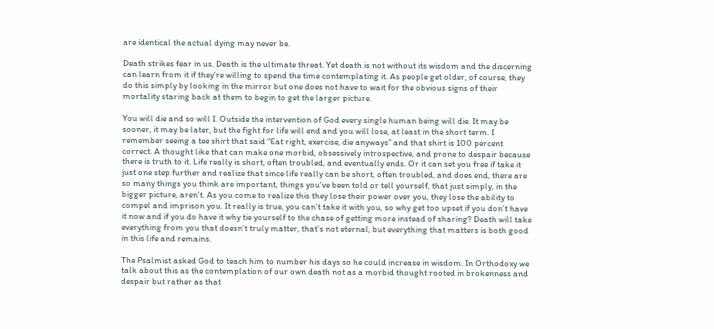are identical the actual dying may never be.

Death strikes fear in us. Death is the ultimate threat. Yet death is not without its wisdom and the discerning can learn from it if they’re willing to spend the time contemplating it. As people get older, of course, they do this simply by looking in the mirror but one does not have to wait for the obvious signs of their mortality staring back at them to begin to get the larger picture.

You will die and so will I. Outside the intervention of God every single human being will die. It may be sooner, it may be later, but the fight for life will end and you will lose, at least in the short term. I remember seeing a tee shirt that said “Eat right, exercise, die anyways” and that shirt is 100 percent correct. A thought like that can make one morbid, obsessively introspective, and prone to despair because there is truth to it. Life really is short, often troubled, and eventually ends. Or it can set you free if take it just one step further and realize that since life really can be short, often troubled, and does end, there are so many things you think are important, things you’ve been told or tell yourself, that just simply, in the bigger picture, aren’t. As you come to realize this they lose their power over you, they lose the ability to compel and imprison you. It really is true, you can’t take it with you, so why get too upset if you don’t have it now and if you do have it why tie yourself to the chase of getting more instead of sharing? Death will take everything from you that doesn’t truly matter, that’s not eternal, but everything that matters is both good in this life and remains.

The Psalmist asked God to teach him to number his days so he could increase in wisdom. In Orthodoxy we talk about this as the contemplation of our own death not as a morbid thought rooted in brokenness and despair but rather as that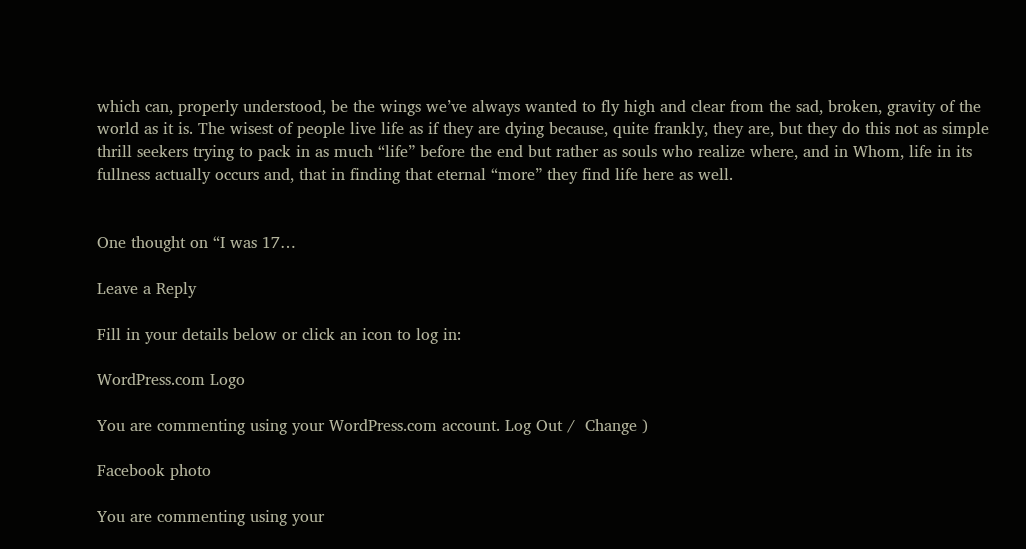which can, properly understood, be the wings we’ve always wanted to fly high and clear from the sad, broken, gravity of the world as it is. The wisest of people live life as if they are dying because, quite frankly, they are, but they do this not as simple thrill seekers trying to pack in as much “life” before the end but rather as souls who realize where, and in Whom, life in its fullness actually occurs and, that in finding that eternal “more” they find life here as well.


One thought on “I was 17…

Leave a Reply

Fill in your details below or click an icon to log in:

WordPress.com Logo

You are commenting using your WordPress.com account. Log Out /  Change )

Facebook photo

You are commenting using your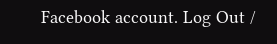Facebook account. Log Out /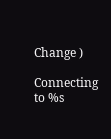Change )

Connecting to %s